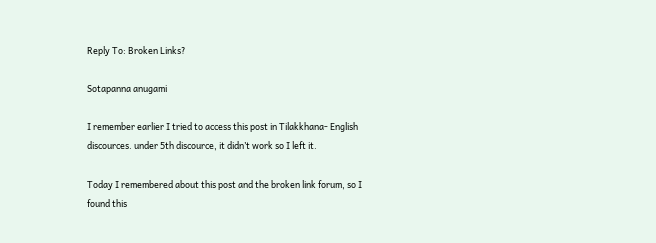Reply To: Broken Links?

Sotapanna anugami

I remember earlier I tried to access this post in Tilakkhana- English discources. under 5th discource, it didn’t work so I left it.

Today I remembered about this post and the broken link forum, so I found this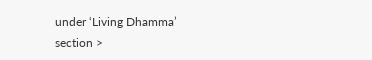under ‘Living Dhamma’ section >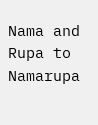Nama and Rupa to Namarupa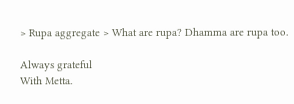> Rupa aggregate > What are rupa? Dhamma are rupa too.

Always grateful
With Metta.